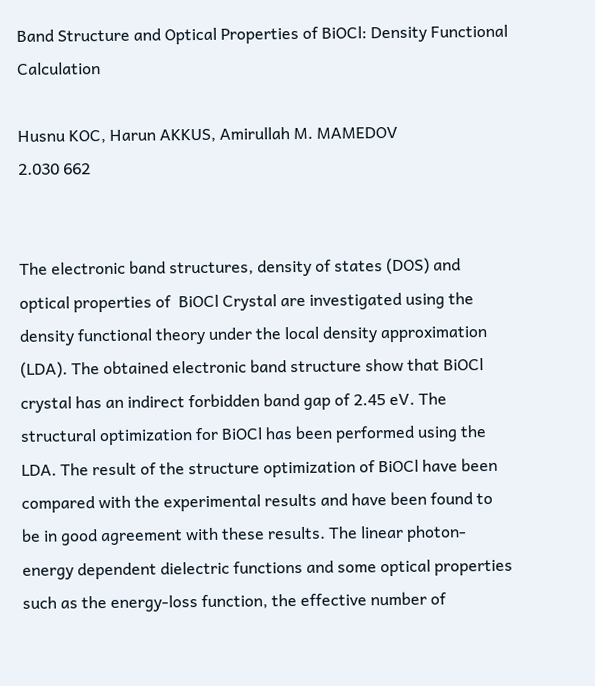Band Structure and Optical Properties of BiOCl: Density Functional Calculation

Husnu KOC, Harun AKKUS, Amirullah M. MAMEDOV
2.030 662


The electronic band structures, density of states (DOS) and optical properties of  BiOCl Crystal are investigated using the density functional theory under the local density approximation (LDA). The obtained electronic band structure show that BiOCl crystal has an indirect forbidden band gap of 2.45 eV. The structural optimization for BiOCl has been performed using the LDA. The result of the structure optimization of BiOCl have been compared with the experimental results and have been found to be in good agreement with these results. The linear photon-energy dependent dielectric functions and some optical properties such as the energy-loss function, the effective number of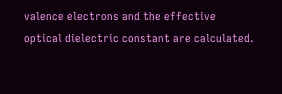valence electrons and the effective optical dielectric constant are calculated.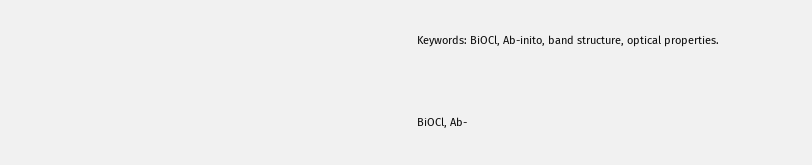Keywords: BiOCl, Ab-inito, band structure, optical properties.



BiOCl, Ab-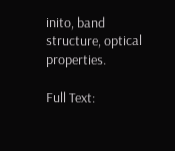inito, band structure, optical properties.

Full Text: